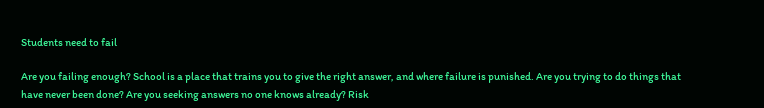Students need to fail

Are you failing enough? School is a place that trains you to give the right answer, and where failure is punished. Are you trying to do things that have never been done? Are you seeking answers no one knows already? Risk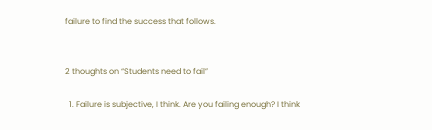failure to find the success that follows.


2 thoughts on “Students need to fail”

  1. Failure is subjective, I think. Are you failing enough? I think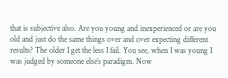that is subjective also. Are you young and inexperienced or are you old and just do the same things over and over expecting different results? The older I get the less I fail. You see, when I was young I was judged by someone else’s paradigm. Now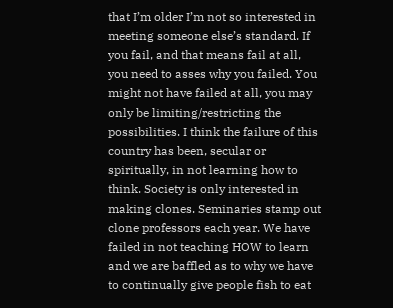that I’m older I’m not so interested in meeting someone else’s standard. If you fail, and that means fail at all, you need to asses why you failed. You might not have failed at all, you may only be limiting/restricting the possibilities. I think the failure of this country has been, secular or spiritually, in not learning how to think. Society is only interested in making clones. Seminaries stamp out clone professors each year. We have failed in not teaching HOW to learn and we are baffled as to why we have to continually give people fish to eat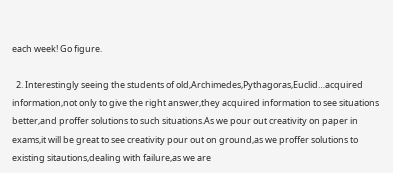each week! Go figure.

  2. Interestingly seeing the students of old,Archimedes,Pythagoras,Euclid…acquired information,not only to give the right answer,they acquired information to see situations better,and proffer solutions to such situations.As we pour out creativity on paper in exams,it will be great to see creativity pour out on ground,as we proffer solutions to existing sitautions,dealing with failure,as we are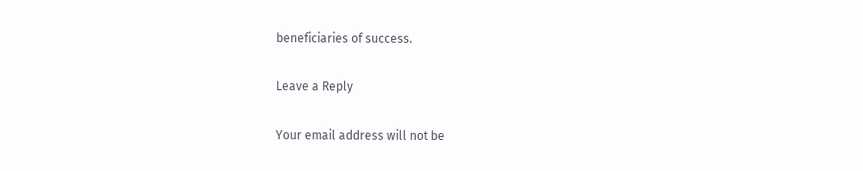beneficiaries of success.

Leave a Reply

Your email address will not be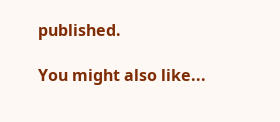published.

You might also like...